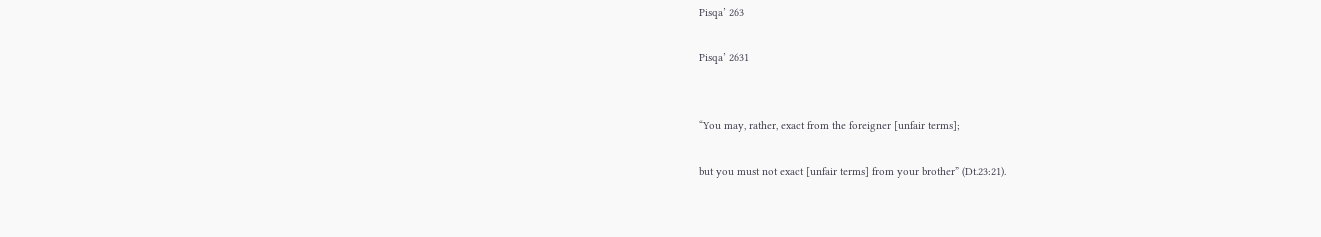Pisqa’ 263

Pisqa’ 2631


“You may, rather, exact from the foreigner [unfair terms];

but you must not exact [unfair terms] from your brother” (Dt.23:21).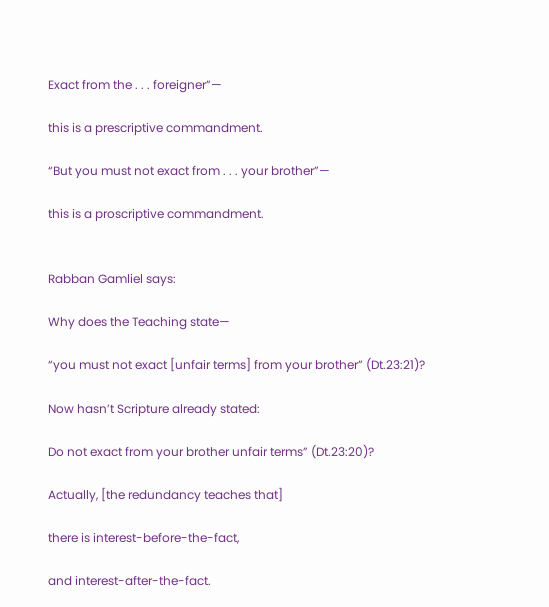Exact from the . . . foreigner”—

this is a prescriptive commandment.

“But you must not exact from . . . your brother”—

this is a proscriptive commandment.


Rabban Gamliel says:

Why does the Teaching state—

“you must not exact [unfair terms] from your brother” (Dt.23:21)?

Now hasn’t Scripture already stated:

Do not exact from your brother unfair terms” (Dt.23:20)?

Actually, [the redundancy teaches that]

there is interest-before-the-fact,

and interest-after-the-fact.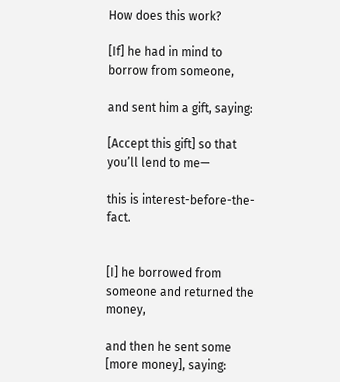How does this work?

[If] he had in mind to borrow from someone,

and sent him a gift, saying:

[Accept this gift] so that you’ll lend to me—

this is interest-before-the-fact.


[I] he borrowed from someone and returned the money,

and then he sent some [more money], saying: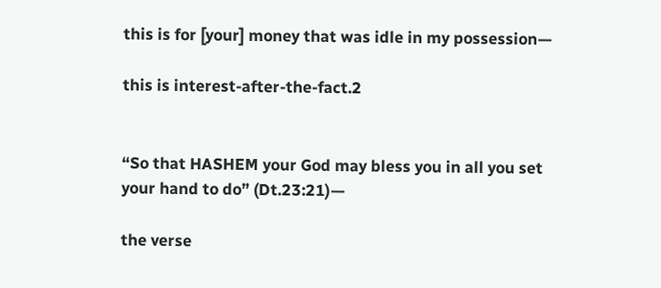this is for [your] money that was idle in my possession—

this is interest-after-the-fact.2


“So that HASHEM your God may bless you in all you set your hand to do” (Dt.23:21)—

the verse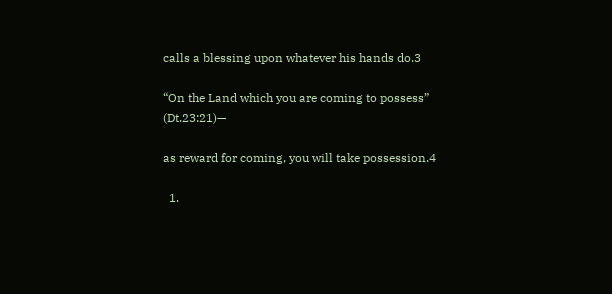calls a blessing upon whatever his hands do.3

“On the Land which you are coming to possess” (Dt.23:21)—

as reward for coming, you will take possession.4

  1.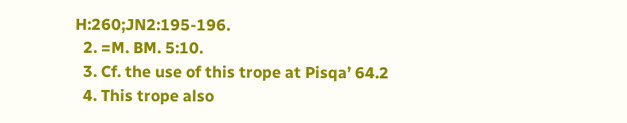H:260;JN2:195-196.
  2. =M. BM. 5:10.
  3. Cf. the use of this trope at Pisqa’ 64.2
  4. This trope also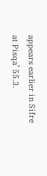appears earlier in Sifre at Pisqa’ 55.3.